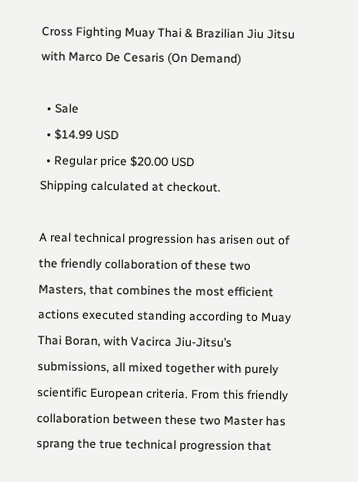Cross Fighting Muay Thai & Brazilian Jiu Jitsu with Marco De Cesaris (On Demand)

  • Sale
  • $14.99 USD
  • Regular price $20.00 USD
Shipping calculated at checkout.

A real technical progression has arisen out of the friendly collaboration of these two Masters, that combines the most efficient actions executed standing according to Muay Thai Boran, with Vacirca Jiu-Jitsu’s submissions, all mixed together with purely scientific European criteria. From this friendly collaboration between these two Master has sprang the true technical progression that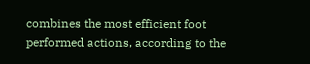combines the most efficient foot performed actions, according to the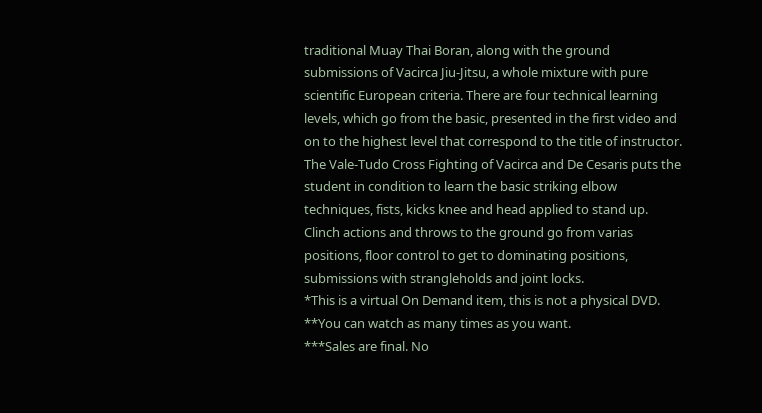traditional Muay Thai Boran, along with the ground submissions of Vacirca Jiu-Jitsu, a whole mixture with pure scientific European criteria. There are four technical learning levels, which go from the basic, presented in the first video and on to the highest level that correspond to the title of instructor. The Vale-Tudo Cross Fighting of Vacirca and De Cesaris puts the student in condition to learn the basic striking elbow techniques, fists, kicks knee and head applied to stand up. Clinch actions and throws to the ground go from varias positions, floor control to get to dominating positions, submissions with strangleholds and joint locks.
*This is a virtual On Demand item, this is not a physical DVD.
**You can watch as many times as you want.
***Sales are final. No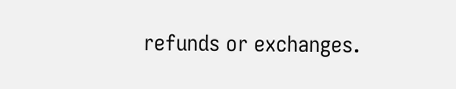refunds or exchanges.